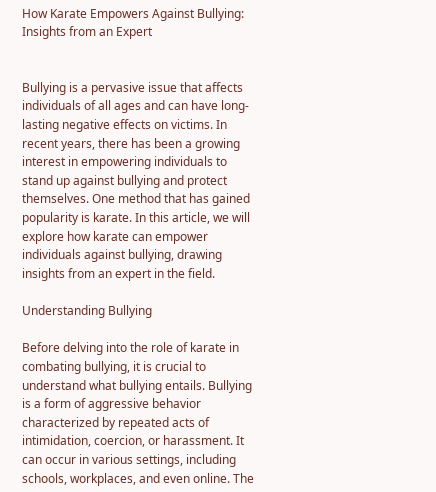How Karate Empowers Against Bullying: Insights from an Expert


Bullying is a pervasive issue that affects individuals of all ages and can have long-lasting negative effects on victims. In recent years, there has been a growing interest in empowering individuals to stand up against bullying and protect themselves. One method that has gained popularity is karate. In this article, we will explore how karate can empower individuals against bullying, drawing insights from an expert in the field.

Understanding Bullying

Before delving into the role of karate in combating bullying, it is crucial to understand what bullying entails. Bullying is a form of aggressive behavior characterized by repeated acts of intimidation, coercion, or harassment. It can occur in various settings, including schools, workplaces, and even online. The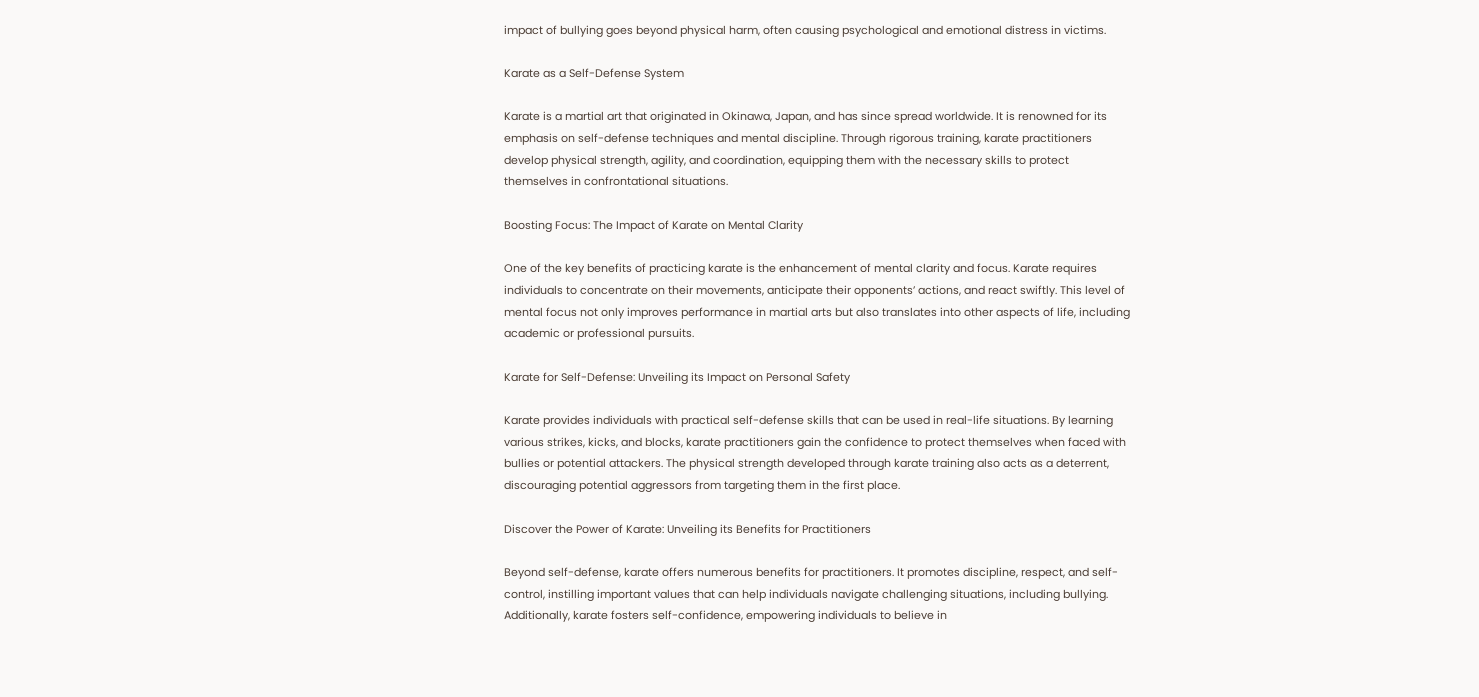impact of bullying goes beyond physical harm, often causing psychological and emotional distress in victims.

Karate as a Self-Defense System

Karate is a martial art that originated in Okinawa, Japan, and has since spread worldwide. It is renowned for its emphasis on self-defense techniques and mental discipline. Through rigorous training, karate practitioners develop physical strength, agility, and coordination, equipping them with the necessary skills to protect themselves in confrontational situations.

Boosting Focus: The Impact of Karate on Mental Clarity

One of the key benefits of practicing karate is the enhancement of mental clarity and focus. Karate requires individuals to concentrate on their movements, anticipate their opponents’ actions, and react swiftly. This level of mental focus not only improves performance in martial arts but also translates into other aspects of life, including academic or professional pursuits.

Karate for Self-Defense: Unveiling its Impact on Personal Safety

Karate provides individuals with practical self-defense skills that can be used in real-life situations. By learning various strikes, kicks, and blocks, karate practitioners gain the confidence to protect themselves when faced with bullies or potential attackers. The physical strength developed through karate training also acts as a deterrent, discouraging potential aggressors from targeting them in the first place.

Discover the Power of Karate: Unveiling its Benefits for Practitioners

Beyond self-defense, karate offers numerous benefits for practitioners. It promotes discipline, respect, and self-control, instilling important values that can help individuals navigate challenging situations, including bullying. Additionally, karate fosters self-confidence, empowering individuals to believe in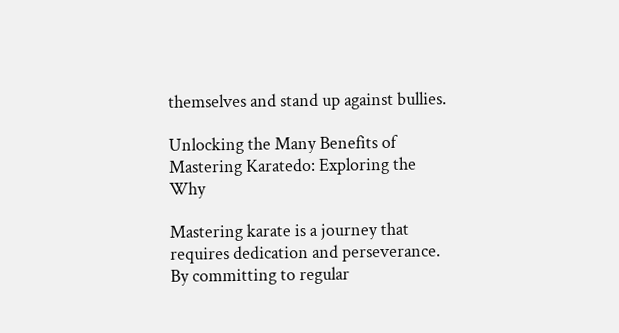themselves and stand up against bullies.

Unlocking the Many Benefits of Mastering Karatedo: Exploring the Why

Mastering karate is a journey that requires dedication and perseverance. By committing to regular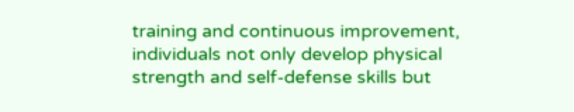training and continuous improvement, individuals not only develop physical strength and self-defense skills but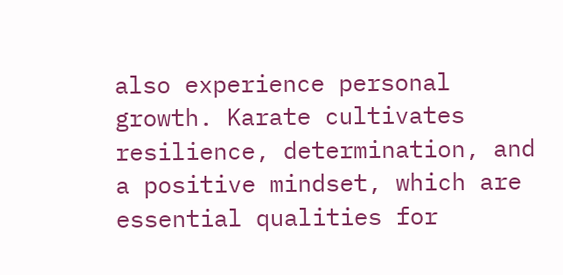also experience personal growth. Karate cultivates resilience, determination, and a positive mindset, which are essential qualities for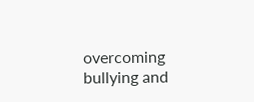overcoming bullying and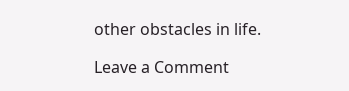other obstacles in life.

Leave a Comment